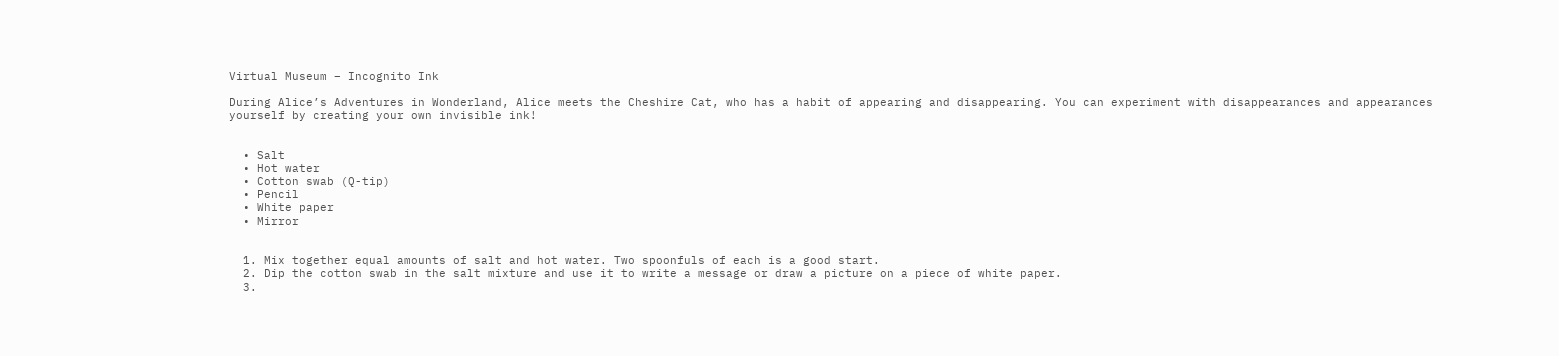Virtual Museum – Incognito Ink

During Alice’s Adventures in Wonderland, Alice meets the Cheshire Cat, who has a habit of appearing and disappearing. You can experiment with disappearances and appearances yourself by creating your own invisible ink!


  • Salt
  • Hot water
  • Cotton swab (Q-tip)
  • Pencil
  • White paper
  • Mirror


  1. Mix together equal amounts of salt and hot water. Two spoonfuls of each is a good start.
  2. Dip the cotton swab in the salt mixture and use it to write a message or draw a picture on a piece of white paper.
  3.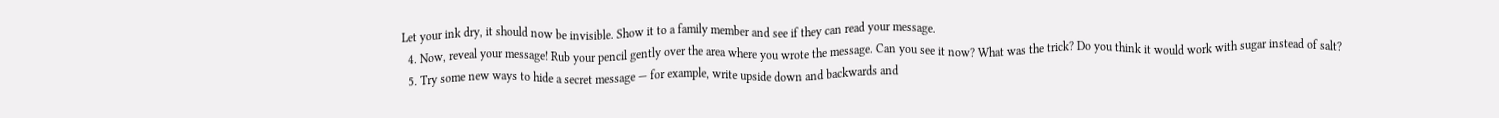Let your ink dry, it should now be invisible. Show it to a family member and see if they can read your message.
  4. Now, reveal your message! Rub your pencil gently over the area where you wrote the message. Can you see it now? What was the trick? Do you think it would work with sugar instead of salt?
  5. Try some new ways to hide a secret message — for example, write upside down and backwards and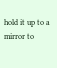hold it up to a mirror to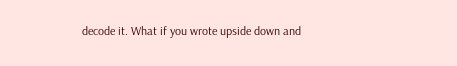decode it. What if you wrote upside down and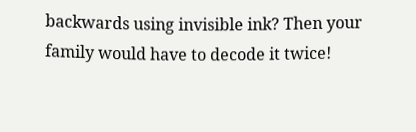backwards using invisible ink? Then your family would have to decode it twice!